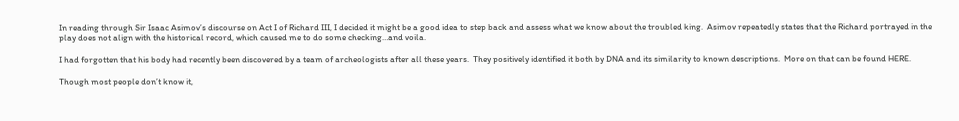In reading through Sir Isaac Asimov’s discourse on Act I of Richard III, I decided it might be a good idea to step back and assess what we know about the troubled king.  Asimov repeatedly states that the Richard portrayed in the play does not align with the historical record, which caused me to do some checking…and voila.

I had forgotten that his body had recently been discovered by a team of archeologists after all these years.  They positively identified it both by DNA and its similarity to known descriptions.  More on that can be found HERE.

Though most people don’t know it,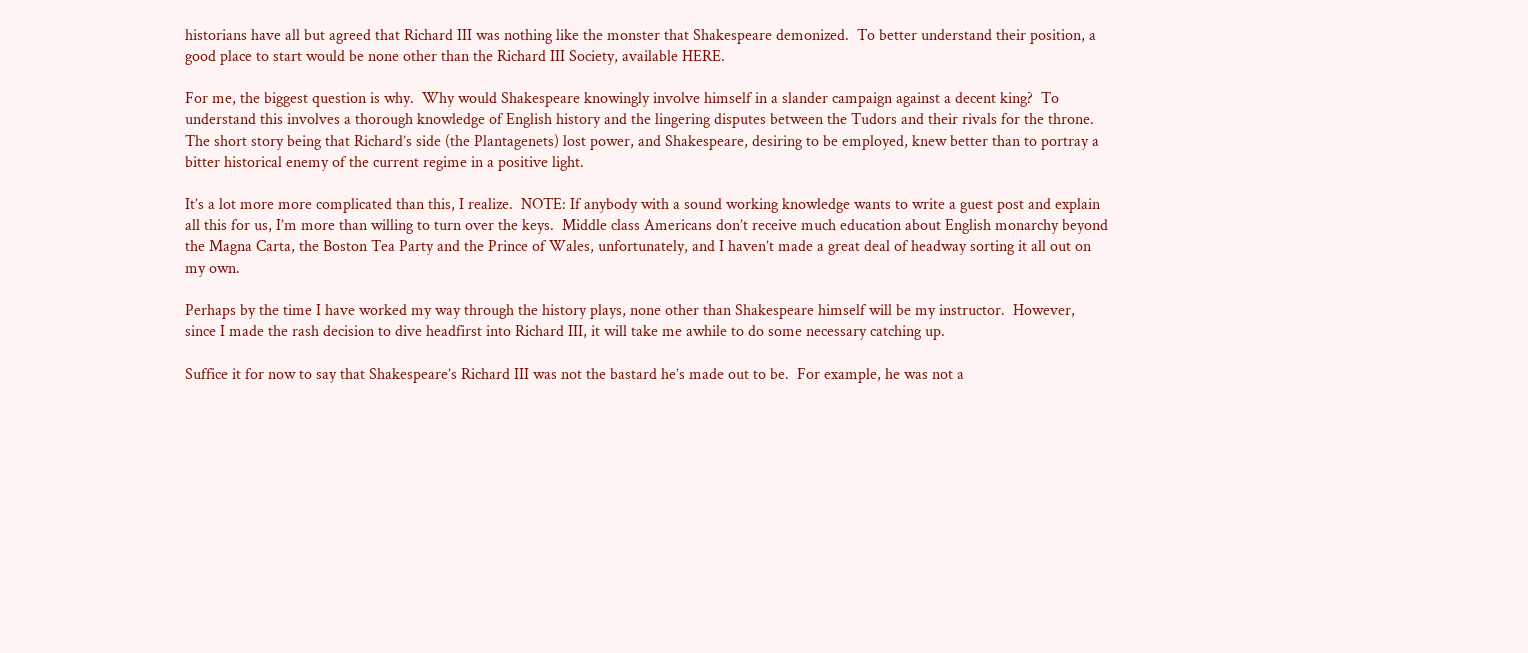historians have all but agreed that Richard III was nothing like the monster that Shakespeare demonized.  To better understand their position, a good place to start would be none other than the Richard III Society, available HERE.

For me, the biggest question is why.  Why would Shakespeare knowingly involve himself in a slander campaign against a decent king?  To understand this involves a thorough knowledge of English history and the lingering disputes between the Tudors and their rivals for the throne.  The short story being that Richard’s side (the Plantagenets) lost power, and Shakespeare, desiring to be employed, knew better than to portray a bitter historical enemy of the current regime in a positive light.

It’s a lot more more complicated than this, I realize.  NOTE: If anybody with a sound working knowledge wants to write a guest post and explain all this for us, I’m more than willing to turn over the keys.  Middle class Americans don’t receive much education about English monarchy beyond the Magna Carta, the Boston Tea Party and the Prince of Wales, unfortunately, and I haven’t made a great deal of headway sorting it all out on my own.

Perhaps by the time I have worked my way through the history plays, none other than Shakespeare himself will be my instructor.  However, since I made the rash decision to dive headfirst into Richard III, it will take me awhile to do some necessary catching up.

Suffice it for now to say that Shakespeare’s Richard III was not the bastard he’s made out to be.  For example, he was not a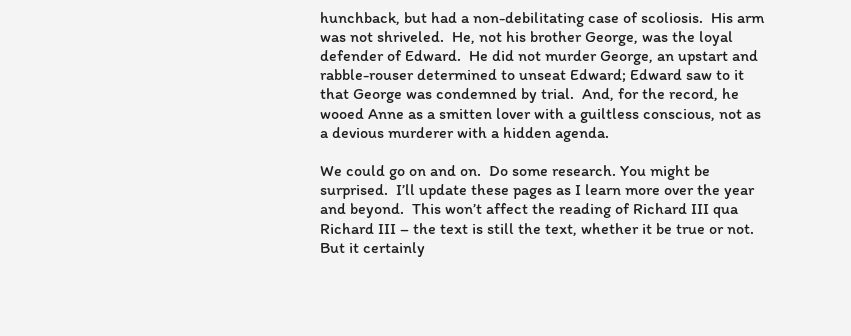hunchback, but had a non-debilitating case of scoliosis.  His arm was not shriveled.  He, not his brother George, was the loyal defender of Edward.  He did not murder George, an upstart and rabble-rouser determined to unseat Edward; Edward saw to it that George was condemned by trial.  And, for the record, he wooed Anne as a smitten lover with a guiltless conscious, not as a devious murderer with a hidden agenda.

We could go on and on.  Do some research. You might be surprised.  I’ll update these pages as I learn more over the year and beyond.  This won’t affect the reading of Richard III qua Richard III – the text is still the text, whether it be true or not.  But it certainly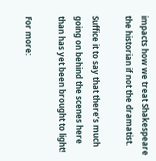impacts how we treat Shakespeare the historian if not the dramatist.

Suffice it to say that there’s much going on behind the scenes here than has yet been brought to light!

For more: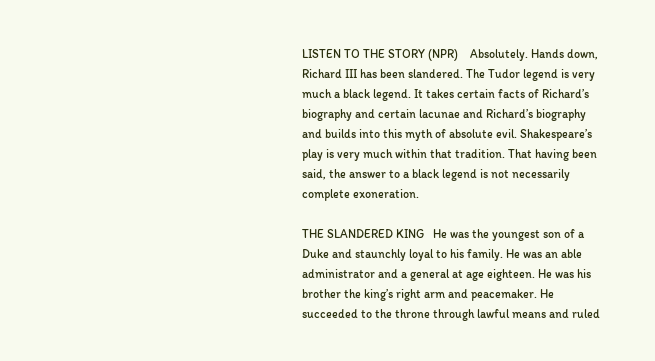LISTEN TO THE STORY (NPR)    Absolutely. Hands down, Richard III has been slandered. The Tudor legend is very much a black legend. It takes certain facts of Richard’s biography and certain lacunae and Richard’s biography and builds into this myth of absolute evil. Shakespeare’s play is very much within that tradition. That having been said, the answer to a black legend is not necessarily complete exoneration.

THE SLANDERED KING   He was the youngest son of a Duke and staunchly loyal to his family. He was an able administrator and a general at age eighteen. He was his brother the king’s right arm and peacemaker. He succeeded to the throne through lawful means and ruled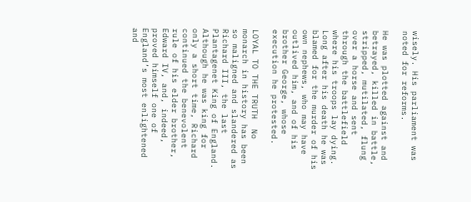wisely. His parliament was noted for reforms.

He was plotted against and betrayed, killed in battle, stripped, mutilated, flung over a horse and sent through the battlefield where his troops lay dying. Long after his death he was blamed for the murder of his own nephews, who may have outlived him, and of his brother George, whose execution he protested.

LOYAL TO THE TRUTH  No monarch in history has been so maligned and slandered as Richard III, the last Plantagenet King of England. Although he was king for only a short time, Richard continued the benevolent rule of his elder brother, Edward IV, and, indeed, proved himself one of England’s most enlightened and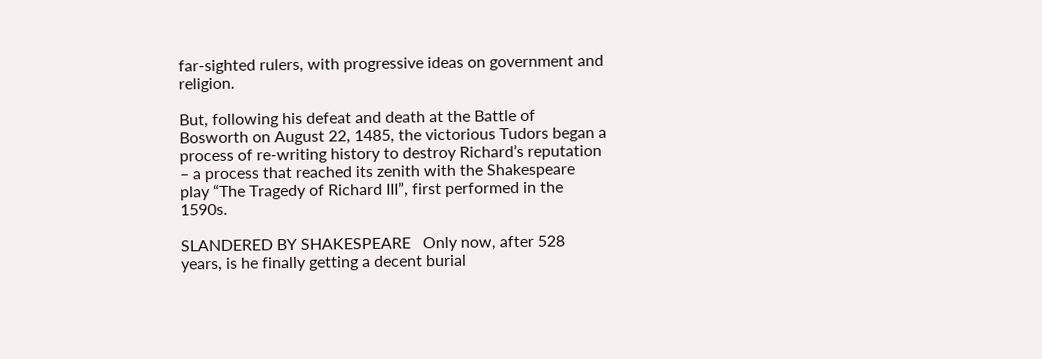far-sighted rulers, with progressive ideas on government and religion.

But, following his defeat and death at the Battle of Bosworth on August 22, 1485, the victorious Tudors began a process of re-writing history to destroy Richard’s reputation – a process that reached its zenith with the Shakespeare play “The Tragedy of Richard III”, first performed in the 1590s.

SLANDERED BY SHAKESPEARE   Only now, after 528 years, is he finally getting a decent burial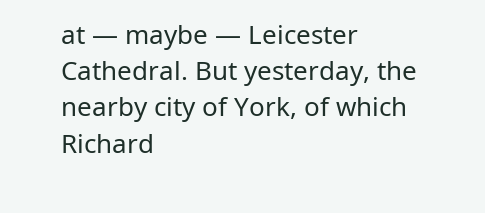at — maybe — Leicester Cathedral. But yesterday, the nearby city of York, of which Richard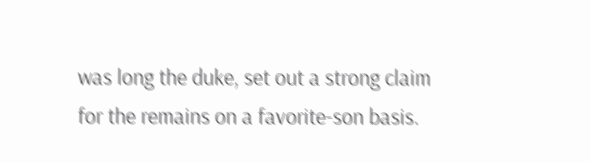was long the duke, set out a strong claim for the remains on a favorite-son basis.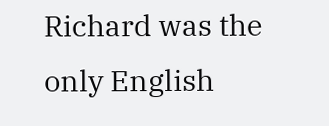Richard was the only English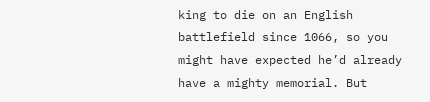king to die on an English battlefield since 1066, so you might have expected he’d already have a mighty memorial. But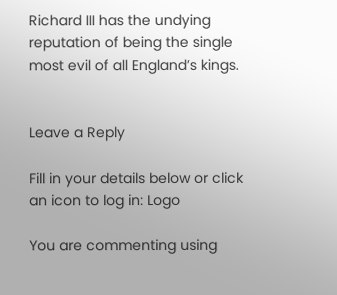Richard III has the undying reputation of being the single most evil of all England’s kings.


Leave a Reply

Fill in your details below or click an icon to log in: Logo

You are commenting using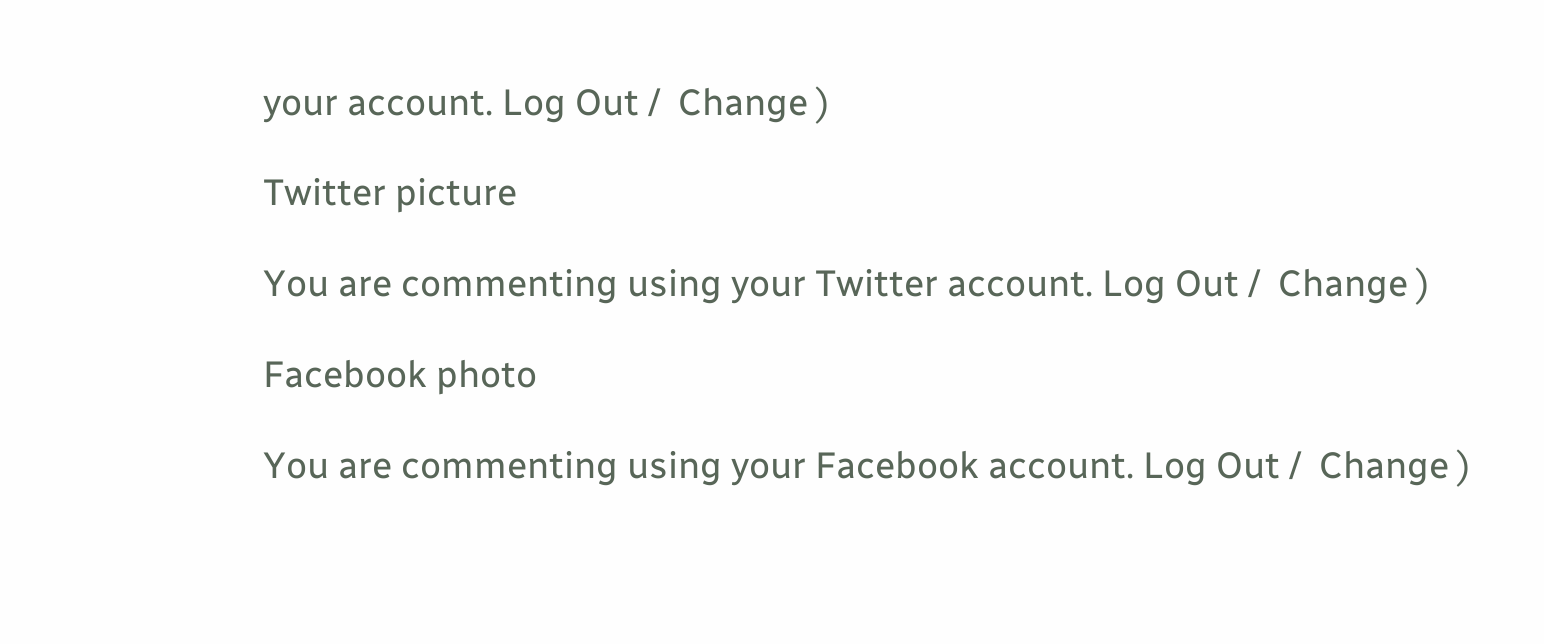your account. Log Out /  Change )

Twitter picture

You are commenting using your Twitter account. Log Out /  Change )

Facebook photo

You are commenting using your Facebook account. Log Out /  Change )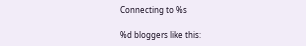Connecting to %s

%d bloggers like this: